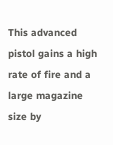This advanced pistol gains a high rate of fire and a large magazine size by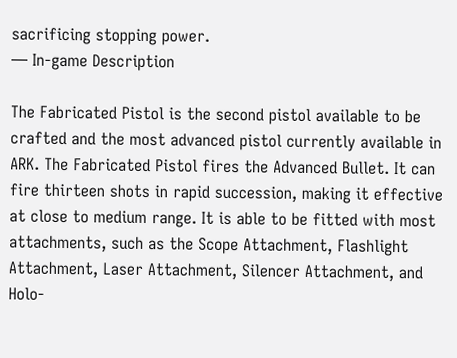sacrificing stopping power.
— In-game Description

The Fabricated Pistol is the second pistol available to be crafted and the most advanced pistol currently available in ARK. The Fabricated Pistol fires the Advanced Bullet. It can fire thirteen shots in rapid succession, making it effective at close to medium range. It is able to be fitted with most attachments, such as the Scope Attachment, Flashlight Attachment, Laser Attachment, Silencer Attachment, and Holo-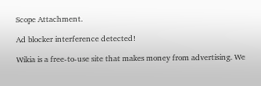Scope Attachment.

Ad blocker interference detected!

Wikia is a free-to-use site that makes money from advertising. We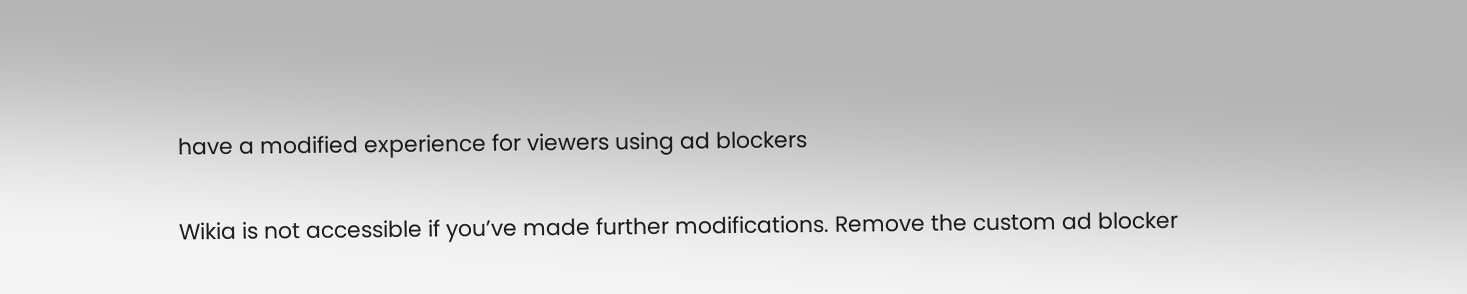have a modified experience for viewers using ad blockers

Wikia is not accessible if you’ve made further modifications. Remove the custom ad blocker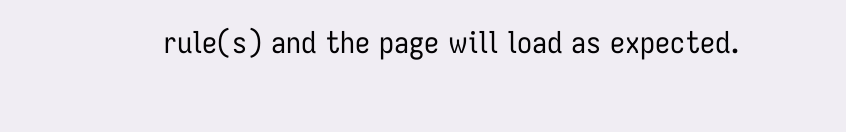rule(s) and the page will load as expected.